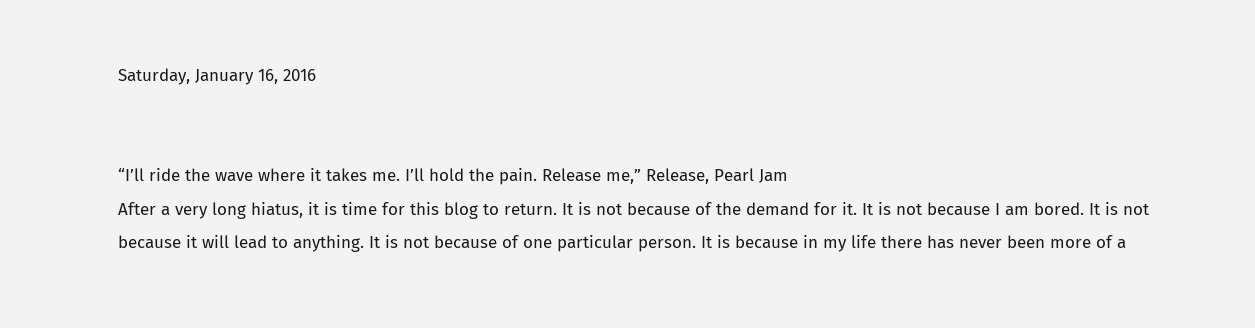Saturday, January 16, 2016


“I’ll ride the wave where it takes me. I’ll hold the pain. Release me,” Release, Pearl Jam
After a very long hiatus, it is time for this blog to return. It is not because of the demand for it. It is not because I am bored. It is not because it will lead to anything. It is not because of one particular person. It is because in my life there has never been more of a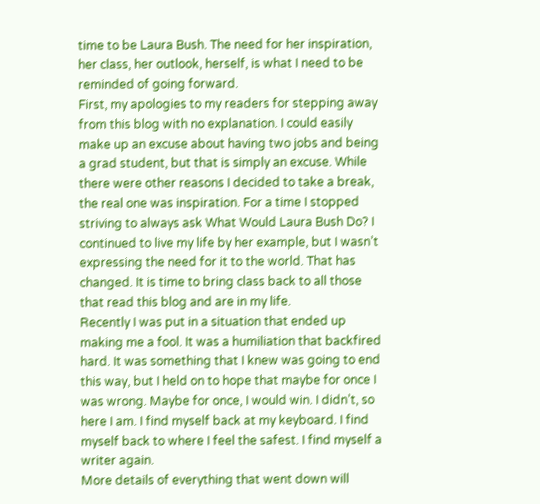time to be Laura Bush. The need for her inspiration, her class, her outlook, herself, is what I need to be reminded of going forward.
First, my apologies to my readers for stepping away from this blog with no explanation. I could easily make up an excuse about having two jobs and being a grad student, but that is simply an excuse. While there were other reasons I decided to take a break, the real one was inspiration. For a time I stopped striving to always ask What Would Laura Bush Do? I continued to live my life by her example, but I wasn’t expressing the need for it to the world. That has changed. It is time to bring class back to all those that read this blog and are in my life.
Recently I was put in a situation that ended up making me a fool. It was a humiliation that backfired hard. It was something that I knew was going to end this way, but I held on to hope that maybe for once I was wrong. Maybe for once, I would win. I didn’t, so here I am. I find myself back at my keyboard. I find myself back to where I feel the safest. I find myself a writer again.
More details of everything that went down will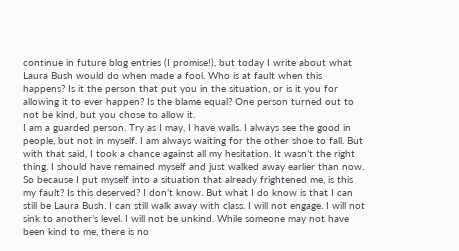continue in future blog entries (I promise!), but today I write about what Laura Bush would do when made a fool. Who is at fault when this happens? Is it the person that put you in the situation, or is it you for allowing it to ever happen? Is the blame equal? One person turned out to not be kind, but you chose to allow it.
I am a guarded person. Try as I may, I have walls. I always see the good in people, but not in myself. I am always waiting for the other shoe to fall. But with that said, I took a chance against all my hesitation. It wasn’t the right thing. I should have remained myself and just walked away earlier than now.
So because I put myself into a situation that already frightened me, is this my fault? Is this deserved? I don’t know. But what I do know is that I can still be Laura Bush. I can still walk away with class. I will not engage. I will not sink to another’s level. I will not be unkind. While someone may not have been kind to me, there is no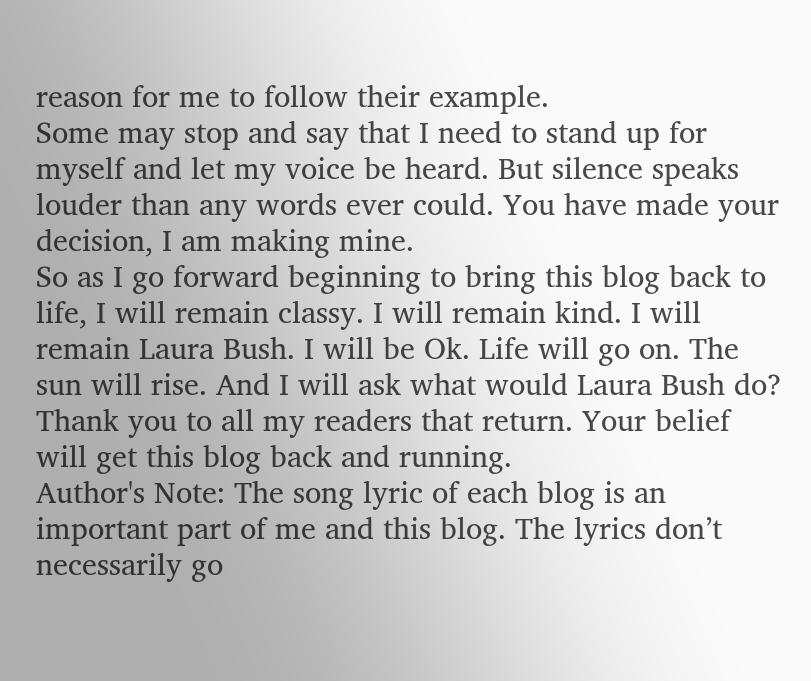reason for me to follow their example.
Some may stop and say that I need to stand up for myself and let my voice be heard. But silence speaks louder than any words ever could. You have made your decision, I am making mine.
So as I go forward beginning to bring this blog back to life, I will remain classy. I will remain kind. I will remain Laura Bush. I will be Ok. Life will go on. The sun will rise. And I will ask what would Laura Bush do?
Thank you to all my readers that return. Your belief will get this blog back and running.
Author's Note: The song lyric of each blog is an important part of me and this blog. The lyrics don’t necessarily go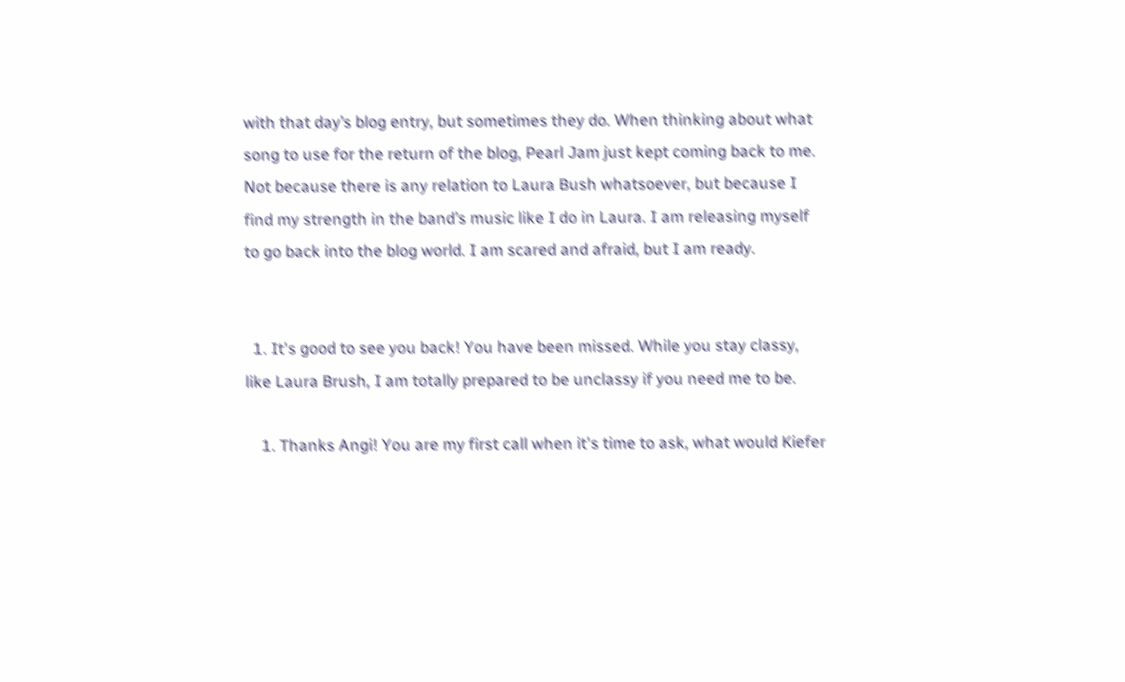with that day’s blog entry, but sometimes they do. When thinking about what song to use for the return of the blog, Pearl Jam just kept coming back to me. Not because there is any relation to Laura Bush whatsoever, but because I find my strength in the band’s music like I do in Laura. I am releasing myself to go back into the blog world. I am scared and afraid, but I am ready.


  1. It's good to see you back! You have been missed. While you stay classy, like Laura Brush, I am totally prepared to be unclassy if you need me to be.

    1. Thanks Angi! You are my first call when it's time to ask, what would Kiefer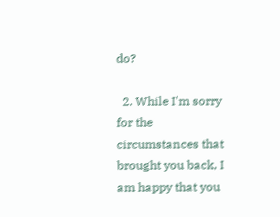do?

  2. While I'm sorry for the circumstances that brought you back, I am happy that you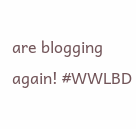are blogging again! #WWLBD